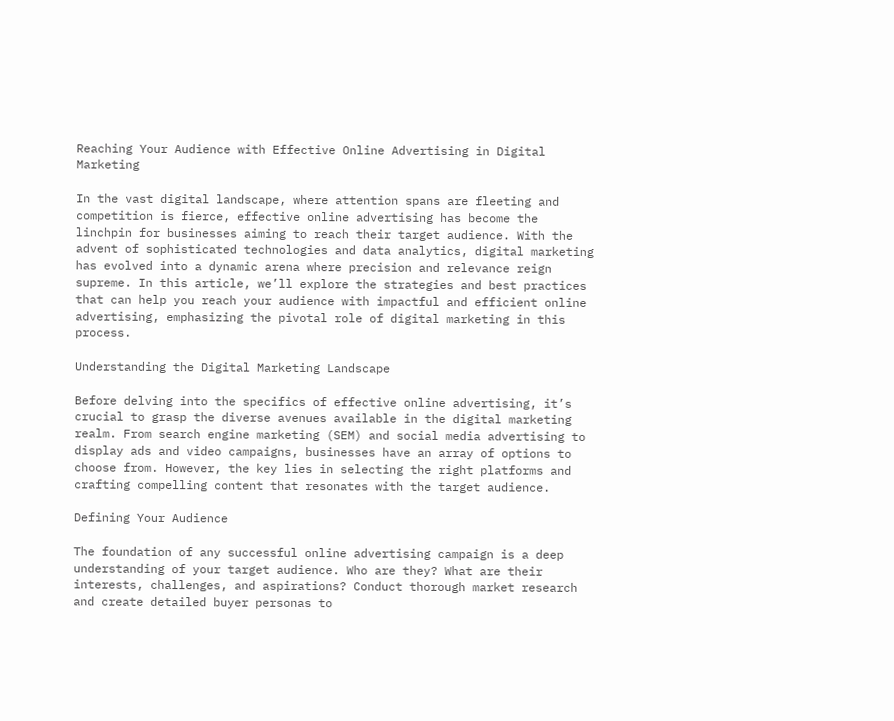Reaching Your Audience with Effective Online Advertising in Digital Marketing

In the vast digital landscape, where attention spans are fleeting and competition is fierce, effective online advertising has become the linchpin for businesses aiming to reach their target audience. With the advent of sophisticated technologies and data analytics, digital marketing has evolved into a dynamic arena where precision and relevance reign supreme. In this article, we’ll explore the strategies and best practices that can help you reach your audience with impactful and efficient online advertising, emphasizing the pivotal role of digital marketing in this process.

Understanding the Digital Marketing Landscape

Before delving into the specifics of effective online advertising, it’s crucial to grasp the diverse avenues available in the digital marketing realm. From search engine marketing (SEM) and social media advertising to display ads and video campaigns, businesses have an array of options to choose from. However, the key lies in selecting the right platforms and crafting compelling content that resonates with the target audience.

Defining Your Audience

The foundation of any successful online advertising campaign is a deep understanding of your target audience. Who are they? What are their interests, challenges, and aspirations? Conduct thorough market research and create detailed buyer personas to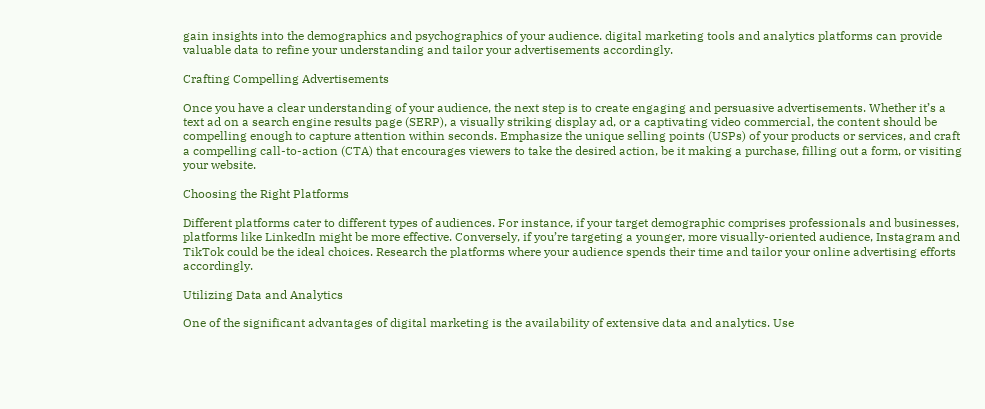gain insights into the demographics and psychographics of your audience. digital marketing tools and analytics platforms can provide valuable data to refine your understanding and tailor your advertisements accordingly.

Crafting Compelling Advertisements

Once you have a clear understanding of your audience, the next step is to create engaging and persuasive advertisements. Whether it’s a text ad on a search engine results page (SERP), a visually striking display ad, or a captivating video commercial, the content should be compelling enough to capture attention within seconds. Emphasize the unique selling points (USPs) of your products or services, and craft a compelling call-to-action (CTA) that encourages viewers to take the desired action, be it making a purchase, filling out a form, or visiting your website.

Choosing the Right Platforms

Different platforms cater to different types of audiences. For instance, if your target demographic comprises professionals and businesses, platforms like LinkedIn might be more effective. Conversely, if you’re targeting a younger, more visually-oriented audience, Instagram and TikTok could be the ideal choices. Research the platforms where your audience spends their time and tailor your online advertising efforts accordingly.

Utilizing Data and Analytics

One of the significant advantages of digital marketing is the availability of extensive data and analytics. Use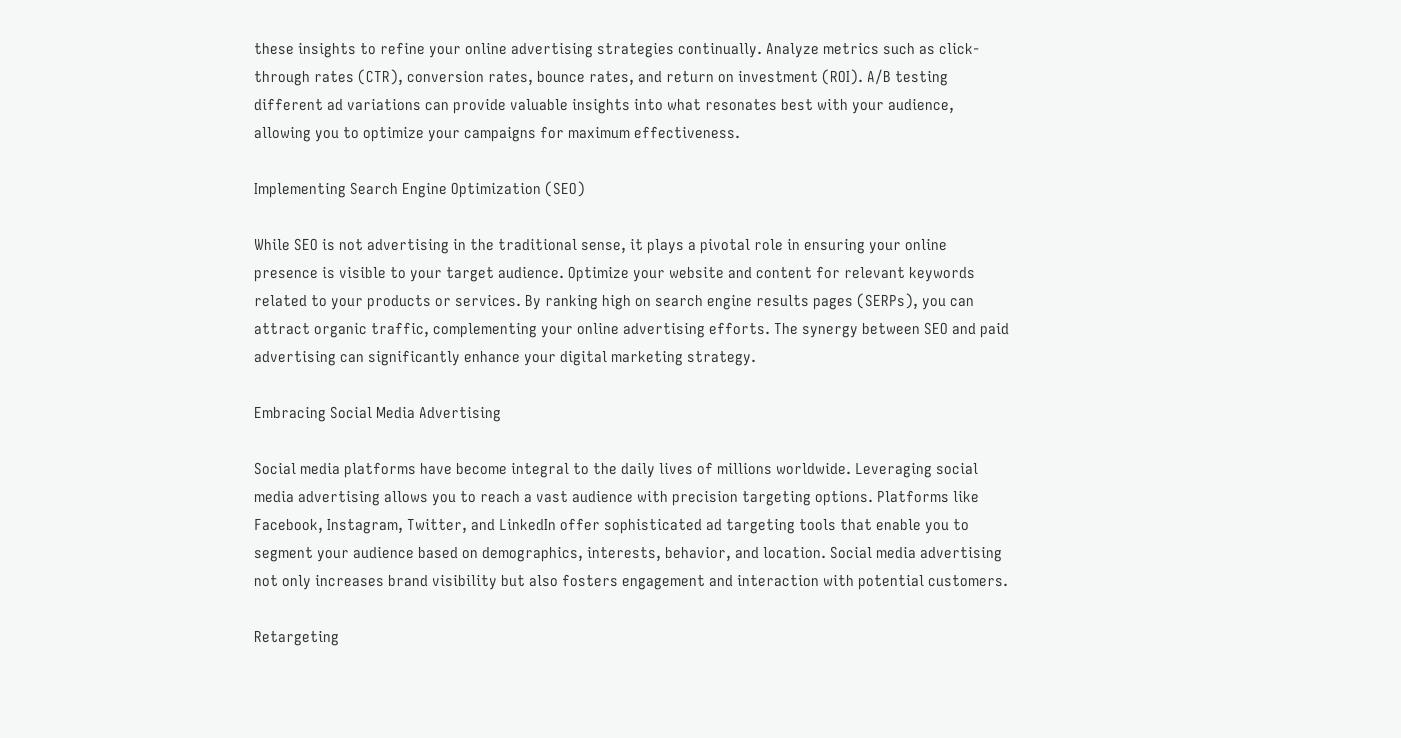these insights to refine your online advertising strategies continually. Analyze metrics such as click-through rates (CTR), conversion rates, bounce rates, and return on investment (ROI). A/B testing different ad variations can provide valuable insights into what resonates best with your audience, allowing you to optimize your campaigns for maximum effectiveness.

Implementing Search Engine Optimization (SEO)

While SEO is not advertising in the traditional sense, it plays a pivotal role in ensuring your online presence is visible to your target audience. Optimize your website and content for relevant keywords related to your products or services. By ranking high on search engine results pages (SERPs), you can attract organic traffic, complementing your online advertising efforts. The synergy between SEO and paid advertising can significantly enhance your digital marketing strategy.

Embracing Social Media Advertising

Social media platforms have become integral to the daily lives of millions worldwide. Leveraging social media advertising allows you to reach a vast audience with precision targeting options. Platforms like Facebook, Instagram, Twitter, and LinkedIn offer sophisticated ad targeting tools that enable you to segment your audience based on demographics, interests, behavior, and location. Social media advertising not only increases brand visibility but also fosters engagement and interaction with potential customers.

Retargeting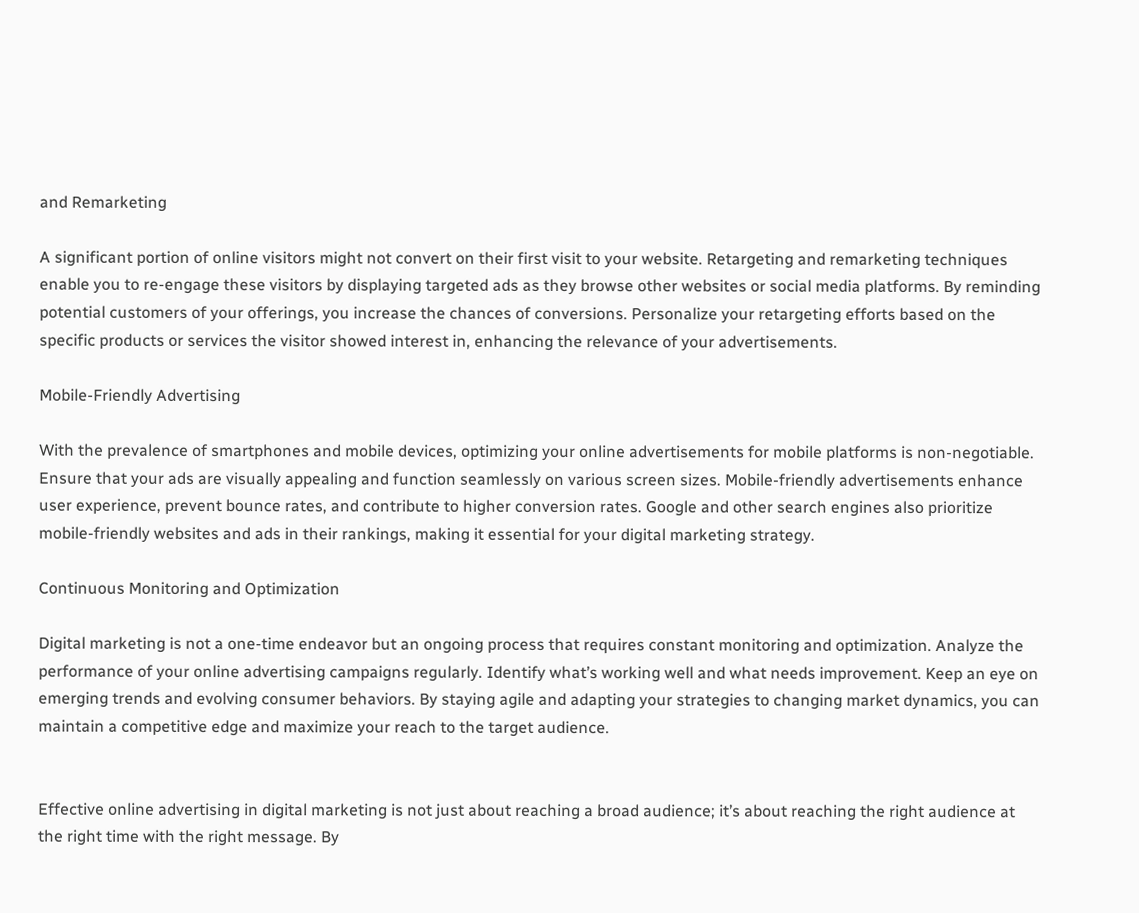and Remarketing

A significant portion of online visitors might not convert on their first visit to your website. Retargeting and remarketing techniques enable you to re-engage these visitors by displaying targeted ads as they browse other websites or social media platforms. By reminding potential customers of your offerings, you increase the chances of conversions. Personalize your retargeting efforts based on the specific products or services the visitor showed interest in, enhancing the relevance of your advertisements.

Mobile-Friendly Advertising

With the prevalence of smartphones and mobile devices, optimizing your online advertisements for mobile platforms is non-negotiable. Ensure that your ads are visually appealing and function seamlessly on various screen sizes. Mobile-friendly advertisements enhance user experience, prevent bounce rates, and contribute to higher conversion rates. Google and other search engines also prioritize mobile-friendly websites and ads in their rankings, making it essential for your digital marketing strategy.

Continuous Monitoring and Optimization

Digital marketing is not a one-time endeavor but an ongoing process that requires constant monitoring and optimization. Analyze the performance of your online advertising campaigns regularly. Identify what’s working well and what needs improvement. Keep an eye on emerging trends and evolving consumer behaviors. By staying agile and adapting your strategies to changing market dynamics, you can maintain a competitive edge and maximize your reach to the target audience.


Effective online advertising in digital marketing is not just about reaching a broad audience; it’s about reaching the right audience at the right time with the right message. By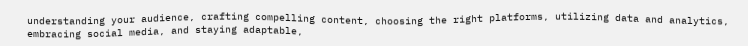understanding your audience, crafting compelling content, choosing the right platforms, utilizing data and analytics, embracing social media, and staying adaptable,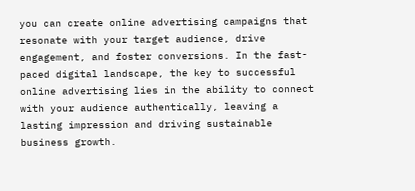you can create online advertising campaigns that resonate with your target audience, drive engagement, and foster conversions. In the fast-paced digital landscape, the key to successful online advertising lies in the ability to connect with your audience authentically, leaving a lasting impression and driving sustainable business growth.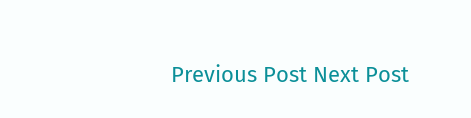Previous Post Next Post